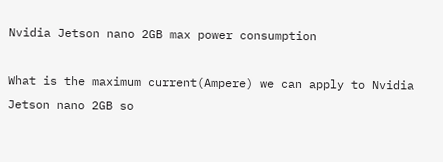Nvidia Jetson nano 2GB max power consumption

What is the maximum current(Ampere) we can apply to Nvidia Jetson nano 2GB so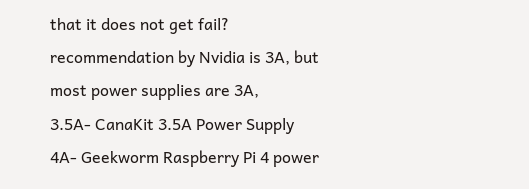that it does not get fail? recommendation by Nvidia is 3A, but most power supplies are 3A,
3.5A- CanaKit 3.5A Power Supply
4A- Geekworm Raspberry Pi 4 power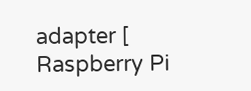adapter [ Raspberry Pi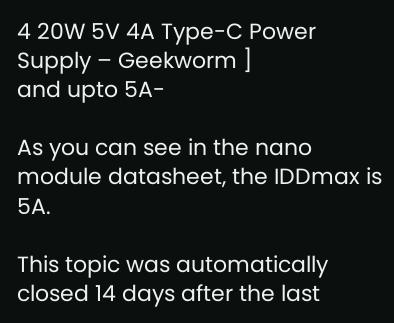4 20W 5V 4A Type-C Power Supply – Geekworm ]
and upto 5A-

As you can see in the nano module datasheet, the IDDmax is 5A.

This topic was automatically closed 14 days after the last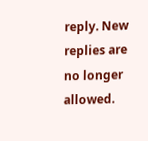reply. New replies are no longer allowed.